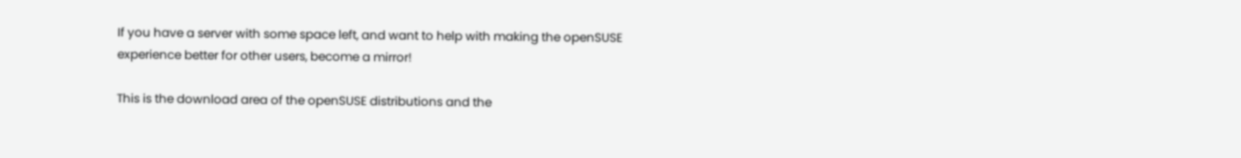If you have a server with some space left, and want to help with making the openSUSE experience better for other users, become a mirror!

This is the download area of the openSUSE distributions and the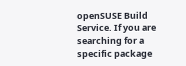openSUSE Build Service. If you are searching for a specific package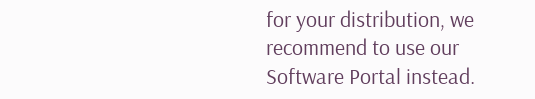for your distribution, we recommend to use our Software Portal instead.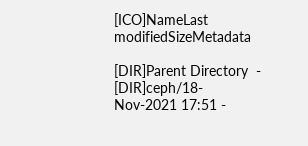[ICO]NameLast modifiedSizeMetadata

[DIR]Parent Directory  -
[DIR]ceph/18-Nov-2021 17:51 -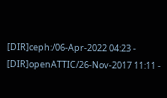[DIR]ceph:/06-Apr-2022 04:23 -
[DIR]openATTIC/26-Nov-2017 11:11 -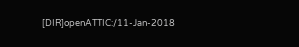[DIR]openATTIC:/11-Jan-2018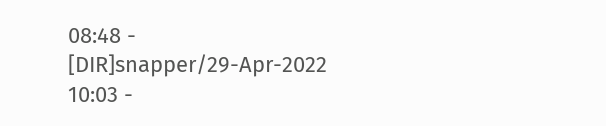08:48 -
[DIR]snapper/29-Apr-2022 10:03 -